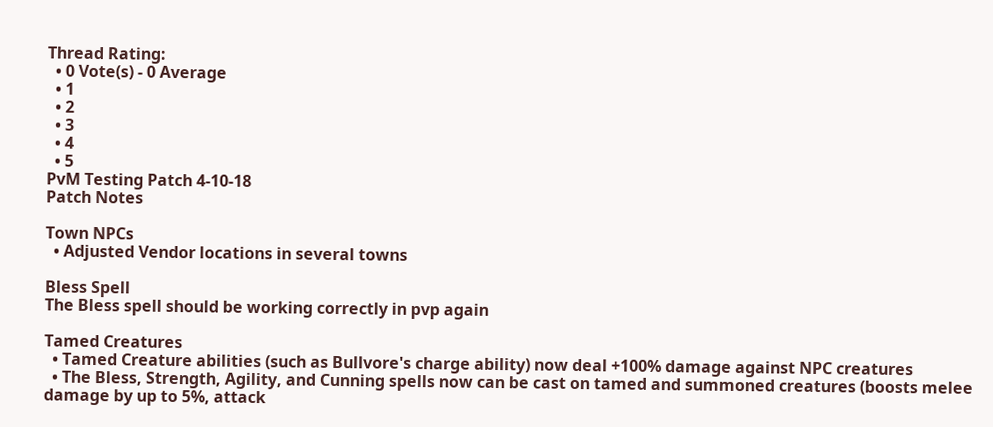Thread Rating:
  • 0 Vote(s) - 0 Average
  • 1
  • 2
  • 3
  • 4
  • 5
PvM Testing Patch 4-10-18
Patch Notes

Town NPCs
  • Adjusted Vendor locations in several towns

Bless Spell
The Bless spell should be working correctly in pvp again

Tamed Creatures
  • Tamed Creature abilities (such as Bullvore's charge ability) now deal +100% damage against NPC creatures
  • The Bless, Strength, Agility, and Cunning spells now can be cast on tamed and summoned creatures (boosts melee damage by up to 5%, attack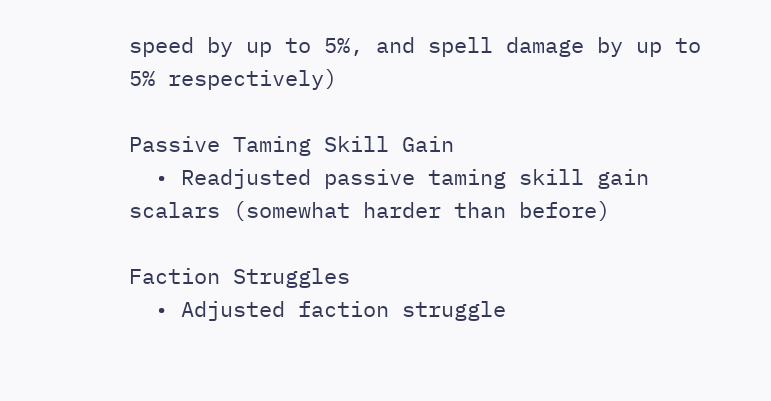speed by up to 5%, and spell damage by up to 5% respectively)

Passive Taming Skill Gain
  • Readjusted passive taming skill gain scalars (somewhat harder than before)

Faction Struggles
  • Adjusted faction struggle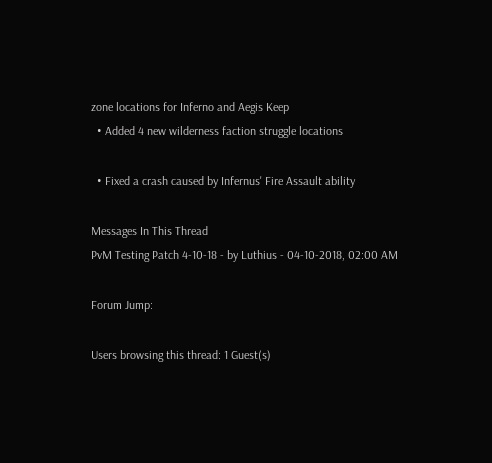zone locations for Inferno and Aegis Keep
  • Added 4 new wilderness faction struggle locations

  • Fixed a crash caused by Infernus' Fire Assault ability

Messages In This Thread
PvM Testing Patch 4-10-18 - by Luthius - 04-10-2018, 02:00 AM

Forum Jump:

Users browsing this thread: 1 Guest(s)